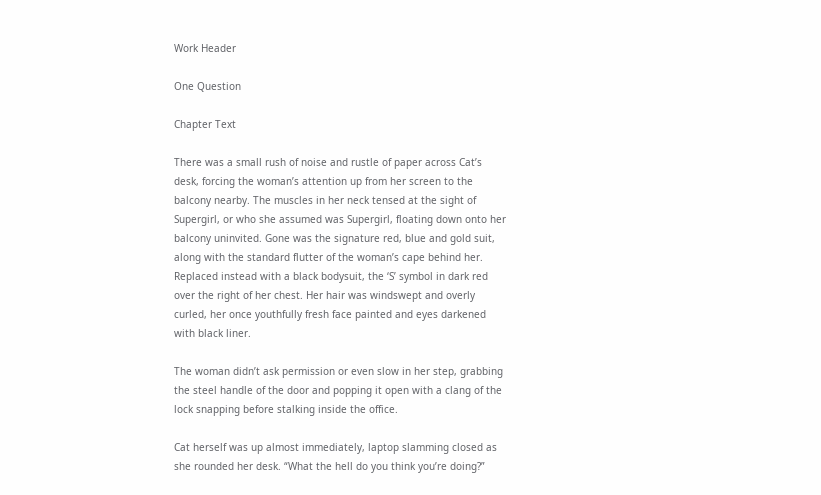Work Header

One Question

Chapter Text

There was a small rush of noise and rustle of paper across Cat’s desk, forcing the woman’s attention up from her screen to the balcony nearby. The muscles in her neck tensed at the sight of Supergirl, or who she assumed was Supergirl, floating down onto her balcony uninvited. Gone was the signature red, blue and gold suit, along with the standard flutter of the woman’s cape behind her. Replaced instead with a black bodysuit, the ‘S’ symbol in dark red over the right of her chest. Her hair was windswept and overly curled, her once youthfully fresh face painted and eyes darkened with black liner.

The woman didn’t ask permission or even slow in her step, grabbing the steel handle of the door and popping it open with a clang of the lock snapping before stalking inside the office.

Cat herself was up almost immediately, laptop slamming closed as she rounded her desk. “What the hell do you think you’re doing?”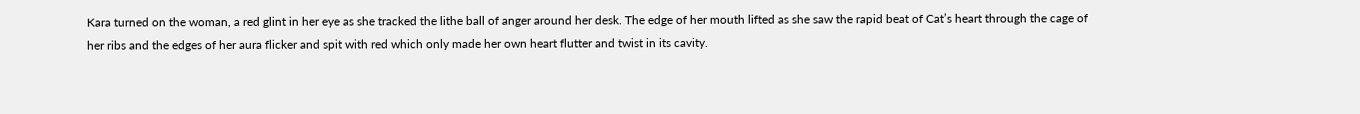Kara turned on the woman, a red glint in her eye as she tracked the lithe ball of anger around her desk. The edge of her mouth lifted as she saw the rapid beat of Cat’s heart through the cage of her ribs and the edges of her aura flicker and spit with red which only made her own heart flutter and twist in its cavity.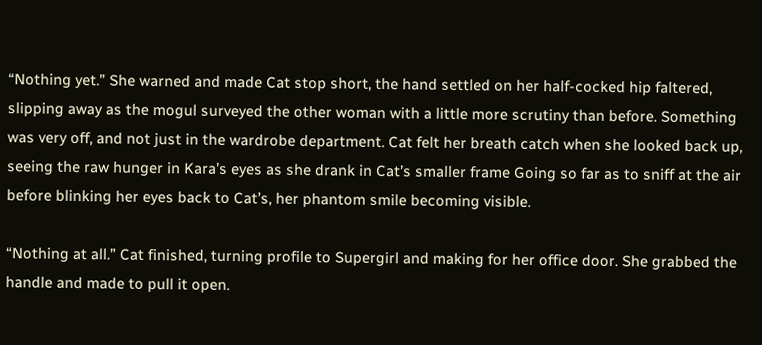“Nothing yet.” She warned and made Cat stop short, the hand settled on her half-cocked hip faltered, slipping away as the mogul surveyed the other woman with a little more scrutiny than before. Something was very off, and not just in the wardrobe department. Cat felt her breath catch when she looked back up, seeing the raw hunger in Kara’s eyes as she drank in Cat’s smaller frame Going so far as to sniff at the air before blinking her eyes back to Cat’s, her phantom smile becoming visible.

“Nothing at all.” Cat finished, turning profile to Supergirl and making for her office door. She grabbed the handle and made to pull it open.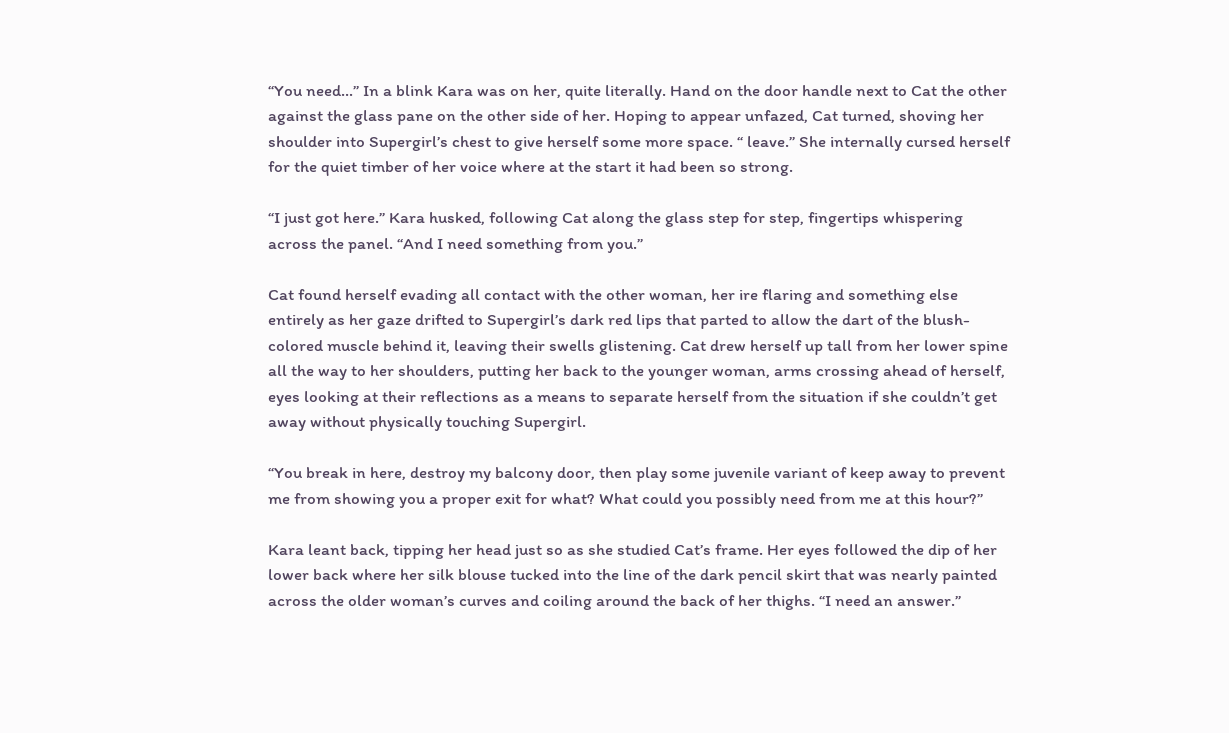“You need…” In a blink Kara was on her, quite literally. Hand on the door handle next to Cat the other against the glass pane on the other side of her. Hoping to appear unfazed, Cat turned, shoving her shoulder into Supergirl’s chest to give herself some more space. “ leave.” She internally cursed herself for the quiet timber of her voice where at the start it had been so strong.

“I just got here.” Kara husked, following Cat along the glass step for step, fingertips whispering across the panel. “And I need something from you.”

Cat found herself evading all contact with the other woman, her ire flaring and something else entirely as her gaze drifted to Supergirl’s dark red lips that parted to allow the dart of the blush-colored muscle behind it, leaving their swells glistening. Cat drew herself up tall from her lower spine all the way to her shoulders, putting her back to the younger woman, arms crossing ahead of herself, eyes looking at their reflections as a means to separate herself from the situation if she couldn’t get away without physically touching Supergirl.

“You break in here, destroy my balcony door, then play some juvenile variant of keep away to prevent me from showing you a proper exit for what? What could you possibly need from me at this hour?”

Kara leant back, tipping her head just so as she studied Cat’s frame. Her eyes followed the dip of her lower back where her silk blouse tucked into the line of the dark pencil skirt that was nearly painted across the older woman’s curves and coiling around the back of her thighs. “I need an answer.”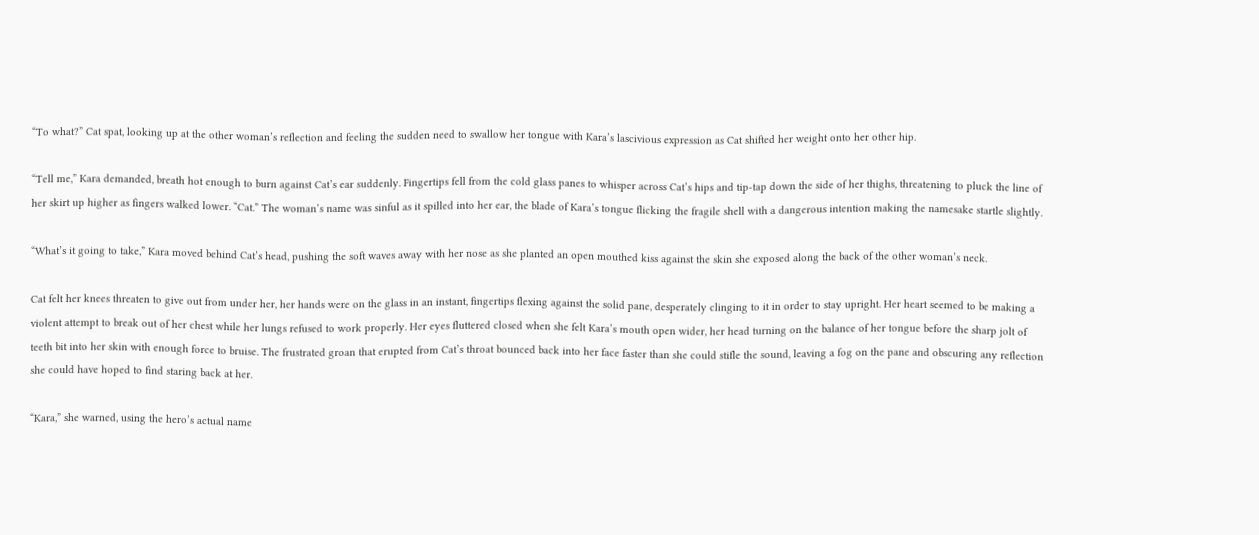“To what?” Cat spat, looking up at the other woman’s reflection and feeling the sudden need to swallow her tongue with Kara’s lascivious expression as Cat shifted her weight onto her other hip.

“Tell me,” Kara demanded, breath hot enough to burn against Cat’s ear suddenly. Fingertips fell from the cold glass panes to whisper across Cat’s hips and tip-tap down the side of her thighs, threatening to pluck the line of her skirt up higher as fingers walked lower. “Cat.” The woman’s name was sinful as it spilled into her ear, the blade of Kara’s tongue flicking the fragile shell with a dangerous intention making the namesake startle slightly.

“What’s it going to take,” Kara moved behind Cat’s head, pushing the soft waves away with her nose as she planted an open mouthed kiss against the skin she exposed along the back of the other woman’s neck.

Cat felt her knees threaten to give out from under her, her hands were on the glass in an instant, fingertips flexing against the solid pane, desperately clinging to it in order to stay upright. Her heart seemed to be making a violent attempt to break out of her chest while her lungs refused to work properly. Her eyes fluttered closed when she felt Kara’s mouth open wider, her head turning on the balance of her tongue before the sharp jolt of teeth bit into her skin with enough force to bruise. The frustrated groan that erupted from Cat’s throat bounced back into her face faster than she could stifle the sound, leaving a fog on the pane and obscuring any reflection she could have hoped to find staring back at her.

“Kara,” she warned, using the hero’s actual name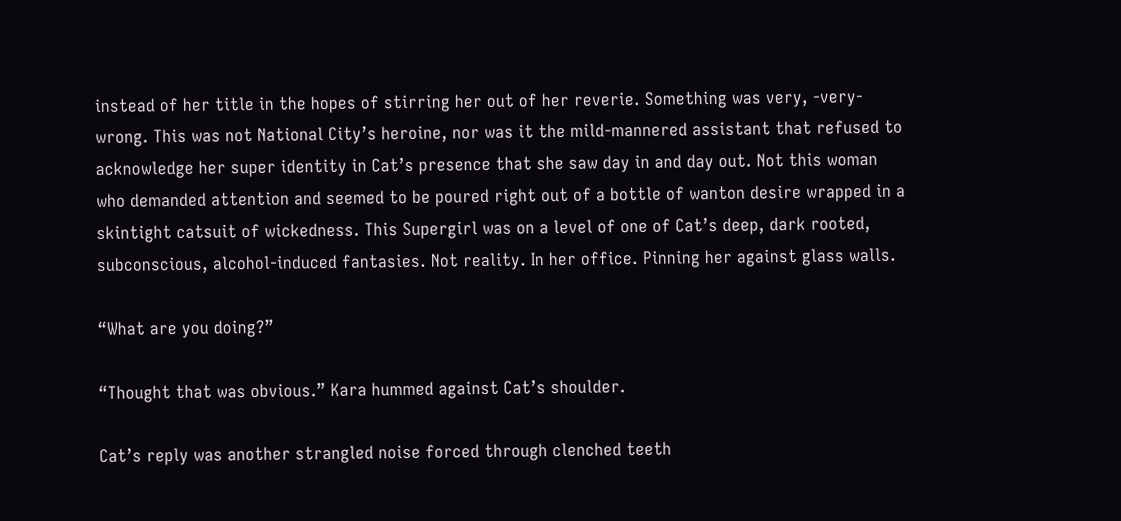instead of her title in the hopes of stirring her out of her reverie. Something was very, -very- wrong. This was not National City’s heroine, nor was it the mild-mannered assistant that refused to acknowledge her super identity in Cat’s presence that she saw day in and day out. Not this woman who demanded attention and seemed to be poured right out of a bottle of wanton desire wrapped in a skintight catsuit of wickedness. This Supergirl was on a level of one of Cat’s deep, dark rooted, subconscious, alcohol-induced fantasies. Not reality. In her office. Pinning her against glass walls.

“What are you doing?”

“Thought that was obvious.” Kara hummed against Cat’s shoulder.

Cat’s reply was another strangled noise forced through clenched teeth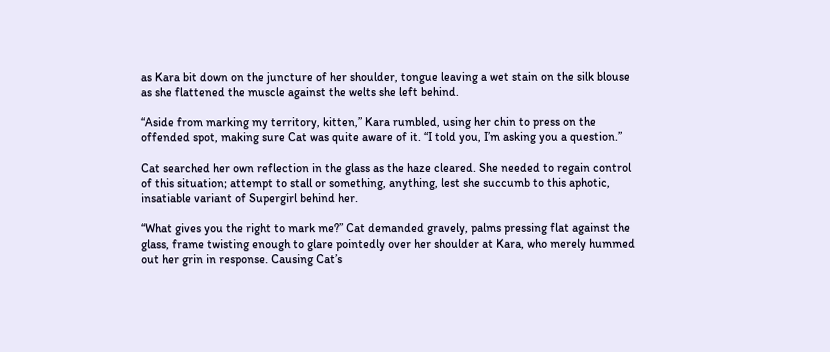as Kara bit down on the juncture of her shoulder, tongue leaving a wet stain on the silk blouse as she flattened the muscle against the welts she left behind.

“Aside from marking my territory, kitten,” Kara rumbled, using her chin to press on the offended spot, making sure Cat was quite aware of it. “I told you, I’m asking you a question.”

Cat searched her own reflection in the glass as the haze cleared. She needed to regain control of this situation; attempt to stall or something, anything, lest she succumb to this aphotic, insatiable variant of Supergirl behind her.

“What gives you the right to mark me?” Cat demanded gravely, palms pressing flat against the glass, frame twisting enough to glare pointedly over her shoulder at Kara, who merely hummed out her grin in response. Causing Cat’s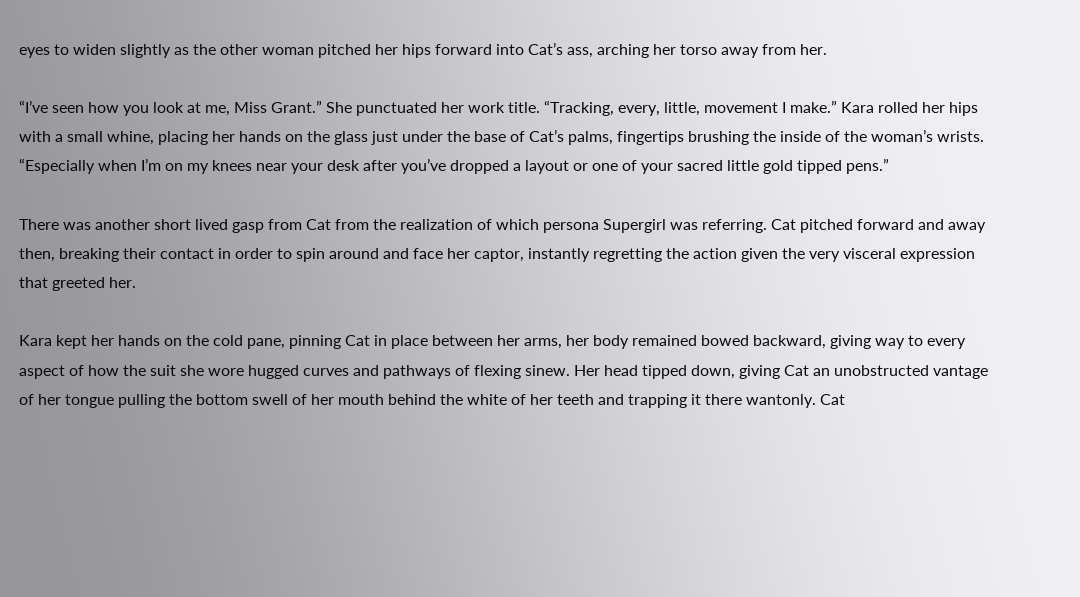eyes to widen slightly as the other woman pitched her hips forward into Cat’s ass, arching her torso away from her.

“I’ve seen how you look at me, Miss Grant.” She punctuated her work title. “Tracking, every, little, movement I make.” Kara rolled her hips with a small whine, placing her hands on the glass just under the base of Cat’s palms, fingertips brushing the inside of the woman’s wrists. “Especially when I’m on my knees near your desk after you’ve dropped a layout or one of your sacred little gold tipped pens.”

There was another short lived gasp from Cat from the realization of which persona Supergirl was referring. Cat pitched forward and away then, breaking their contact in order to spin around and face her captor, instantly regretting the action given the very visceral expression that greeted her.

Kara kept her hands on the cold pane, pinning Cat in place between her arms, her body remained bowed backward, giving way to every aspect of how the suit she wore hugged curves and pathways of flexing sinew. Her head tipped down, giving Cat an unobstructed vantage of her tongue pulling the bottom swell of her mouth behind the white of her teeth and trapping it there wantonly. Cat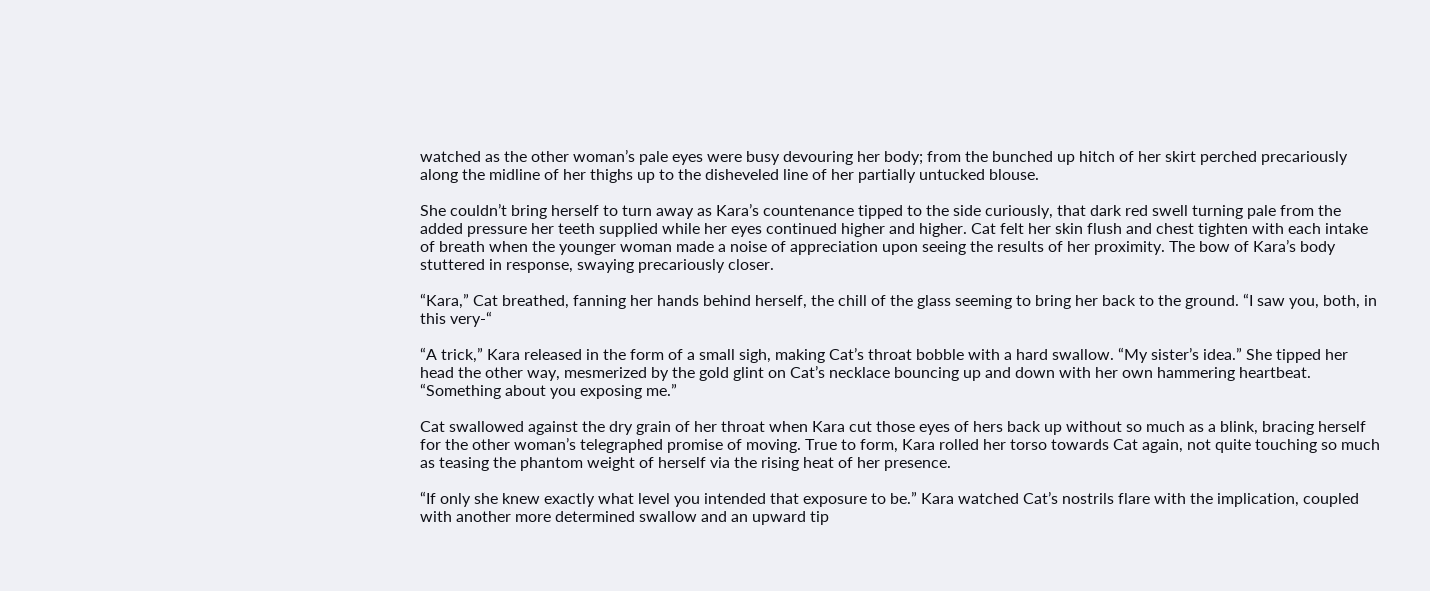watched as the other woman’s pale eyes were busy devouring her body; from the bunched up hitch of her skirt perched precariously along the midline of her thighs up to the disheveled line of her partially untucked blouse.

She couldn’t bring herself to turn away as Kara’s countenance tipped to the side curiously, that dark red swell turning pale from the added pressure her teeth supplied while her eyes continued higher and higher. Cat felt her skin flush and chest tighten with each intake of breath when the younger woman made a noise of appreciation upon seeing the results of her proximity. The bow of Kara’s body stuttered in response, swaying precariously closer.

“Kara,” Cat breathed, fanning her hands behind herself, the chill of the glass seeming to bring her back to the ground. “I saw you, both, in this very-“

“A trick,” Kara released in the form of a small sigh, making Cat’s throat bobble with a hard swallow. “My sister’s idea.” She tipped her head the other way, mesmerized by the gold glint on Cat’s necklace bouncing up and down with her own hammering heartbeat. “Something about you exposing me.”

Cat swallowed against the dry grain of her throat when Kara cut those eyes of hers back up without so much as a blink, bracing herself for the other woman’s telegraphed promise of moving. True to form, Kara rolled her torso towards Cat again, not quite touching so much as teasing the phantom weight of herself via the rising heat of her presence.

“If only she knew exactly what level you intended that exposure to be.” Kara watched Cat’s nostrils flare with the implication, coupled with another more determined swallow and an upward tip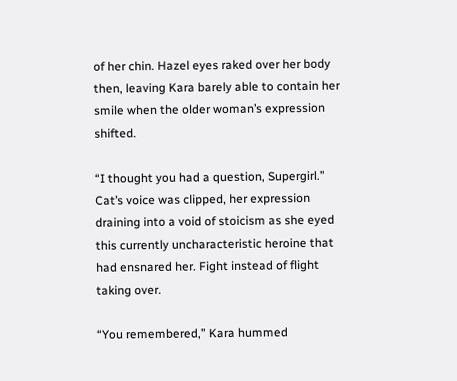of her chin. Hazel eyes raked over her body then, leaving Kara barely able to contain her smile when the older woman’s expression shifted.

“I thought you had a question, Supergirl.” Cat’s voice was clipped, her expression draining into a void of stoicism as she eyed this currently uncharacteristic heroine that had ensnared her. Fight instead of flight taking over.

“You remembered,” Kara hummed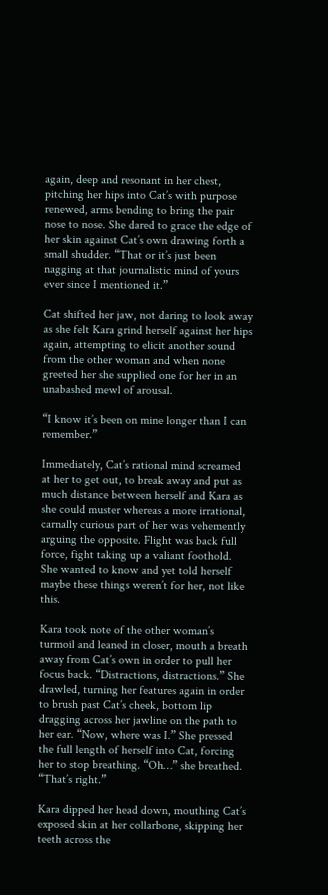again, deep and resonant in her chest, pitching her hips into Cat’s with purpose renewed, arms bending to bring the pair nose to nose. She dared to grace the edge of her skin against Cat’s own drawing forth a small shudder. “That or it’s just been nagging at that journalistic mind of yours ever since I mentioned it.”

Cat shifted her jaw, not daring to look away as she felt Kara grind herself against her hips again, attempting to elicit another sound from the other woman and when none greeted her she supplied one for her in an unabashed mewl of arousal.

“I know it’s been on mine longer than I can remember.”

Immediately, Cat’s rational mind screamed at her to get out, to break away and put as much distance between herself and Kara as she could muster whereas a more irrational, carnally curious part of her was vehemently arguing the opposite. Flight was back full force, fight taking up a valiant foothold. She wanted to know and yet told herself maybe these things weren’t for her, not like this.

Kara took note of the other woman’s turmoil and leaned in closer, mouth a breath away from Cat’s own in order to pull her focus back. “Distractions, distractions.” She drawled, turning her features again in order to brush past Cat’s cheek, bottom lip dragging across her jawline on the path to her ear. “Now, where was I.” She pressed the full length of herself into Cat, forcing her to stop breathing. “Oh…” she breathed. “That’s right.”

Kara dipped her head down, mouthing Cat’s exposed skin at her collarbone, skipping her teeth across the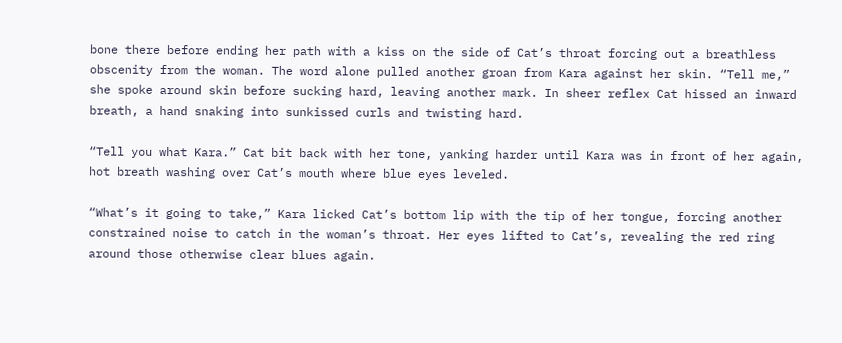bone there before ending her path with a kiss on the side of Cat’s throat forcing out a breathless obscenity from the woman. The word alone pulled another groan from Kara against her skin. “Tell me,” she spoke around skin before sucking hard, leaving another mark. In sheer reflex Cat hissed an inward breath, a hand snaking into sunkissed curls and twisting hard.

“Tell you what Kara.” Cat bit back with her tone, yanking harder until Kara was in front of her again, hot breath washing over Cat’s mouth where blue eyes leveled.

“What’s it going to take,” Kara licked Cat’s bottom lip with the tip of her tongue, forcing another constrained noise to catch in the woman’s throat. Her eyes lifted to Cat’s, revealing the red ring around those otherwise clear blues again.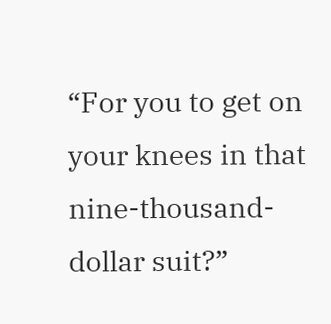“For you to get on your knees in that nine-thousand-dollar suit?”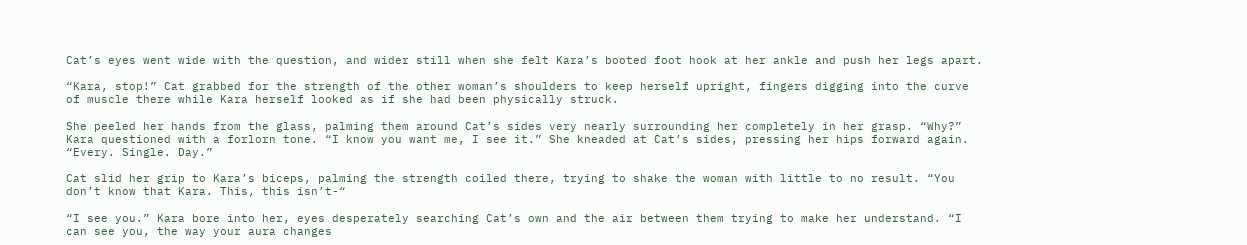Cat’s eyes went wide with the question, and wider still when she felt Kara’s booted foot hook at her ankle and push her legs apart.

“Kara, stop!” Cat grabbed for the strength of the other woman’s shoulders to keep herself upright, fingers digging into the curve of muscle there while Kara herself looked as if she had been physically struck.

She peeled her hands from the glass, palming them around Cat’s sides very nearly surrounding her completely in her grasp. “Why?” Kara questioned with a forlorn tone. “I know you want me, I see it.” She kneaded at Cat’s sides, pressing her hips forward again. “Every. Single. Day.”

Cat slid her grip to Kara’s biceps, palming the strength coiled there, trying to shake the woman with little to no result. “You don’t know that Kara. This, this isn’t-“

“I see you.” Kara bore into her, eyes desperately searching Cat’s own and the air between them trying to make her understand. “I can see you, the way your aura changes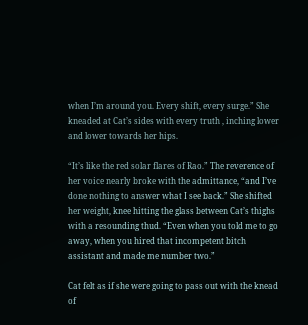when I’m around you. Every shift, every surge.” She kneaded at Cat’s sides with every truth , inching lower and lower towards her hips.

“It’s like the red solar flares of Rao.” The reverence of her voice nearly broke with the admittance, “and I’ve done nothing to answer what I see back.” She shifted her weight, knee hitting the glass between Cat’s thighs with a resounding thud. “Even when you told me to go away, when you hired that incompetent bitch assistant and made me number two.”

Cat felt as if she were going to pass out with the knead of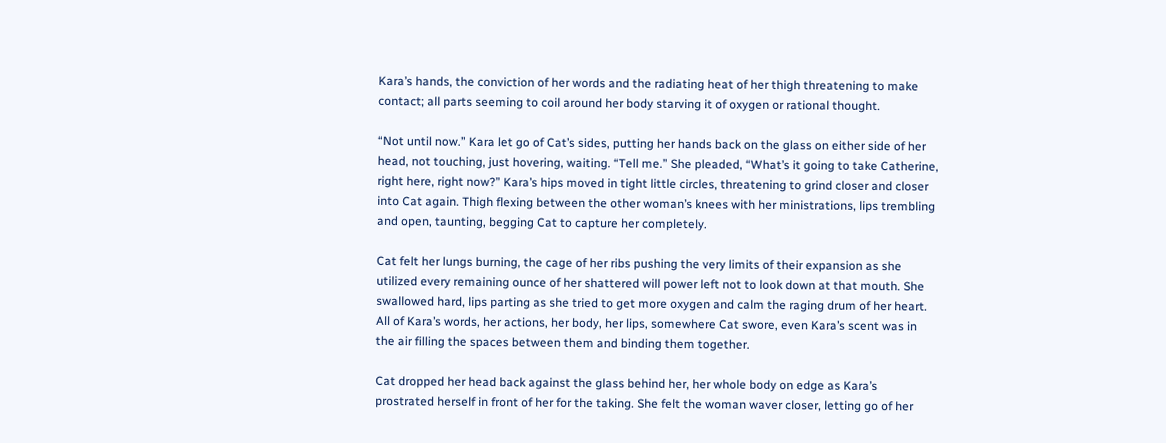Kara’s hands, the conviction of her words and the radiating heat of her thigh threatening to make contact; all parts seeming to coil around her body starving it of oxygen or rational thought.

“Not until now.” Kara let go of Cat’s sides, putting her hands back on the glass on either side of her head, not touching, just hovering, waiting. “Tell me.” She pleaded, “What’s it going to take Catherine, right here, right now?” Kara’s hips moved in tight little circles, threatening to grind closer and closer into Cat again. Thigh flexing between the other woman’s knees with her ministrations, lips trembling and open, taunting, begging Cat to capture her completely.

Cat felt her lungs burning, the cage of her ribs pushing the very limits of their expansion as she utilized every remaining ounce of her shattered will power left not to look down at that mouth. She swallowed hard, lips parting as she tried to get more oxygen and calm the raging drum of her heart. All of Kara’s words, her actions, her body, her lips, somewhere Cat swore, even Kara’s scent was in the air filling the spaces between them and binding them together.

Cat dropped her head back against the glass behind her, her whole body on edge as Kara’s prostrated herself in front of her for the taking. She felt the woman waver closer, letting go of her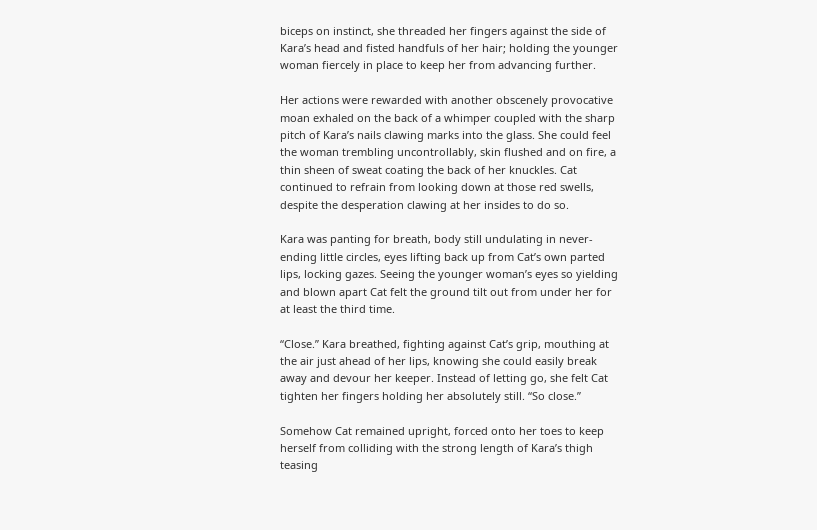biceps on instinct, she threaded her fingers against the side of Kara’s head and fisted handfuls of her hair; holding the younger woman fiercely in place to keep her from advancing further.

Her actions were rewarded with another obscenely provocative moan exhaled on the back of a whimper coupled with the sharp pitch of Kara’s nails clawing marks into the glass. She could feel the woman trembling uncontrollably, skin flushed and on fire, a thin sheen of sweat coating the back of her knuckles. Cat continued to refrain from looking down at those red swells, despite the desperation clawing at her insides to do so.

Kara was panting for breath, body still undulating in never-ending little circles, eyes lifting back up from Cat’s own parted lips, locking gazes. Seeing the younger woman’s eyes so yielding and blown apart Cat felt the ground tilt out from under her for at least the third time.

“Close.” Kara breathed, fighting against Cat’s grip, mouthing at the air just ahead of her lips, knowing she could easily break away and devour her keeper. Instead of letting go, she felt Cat tighten her fingers holding her absolutely still. “So close.”

Somehow Cat remained upright, forced onto her toes to keep herself from colliding with the strong length of Kara’s thigh teasing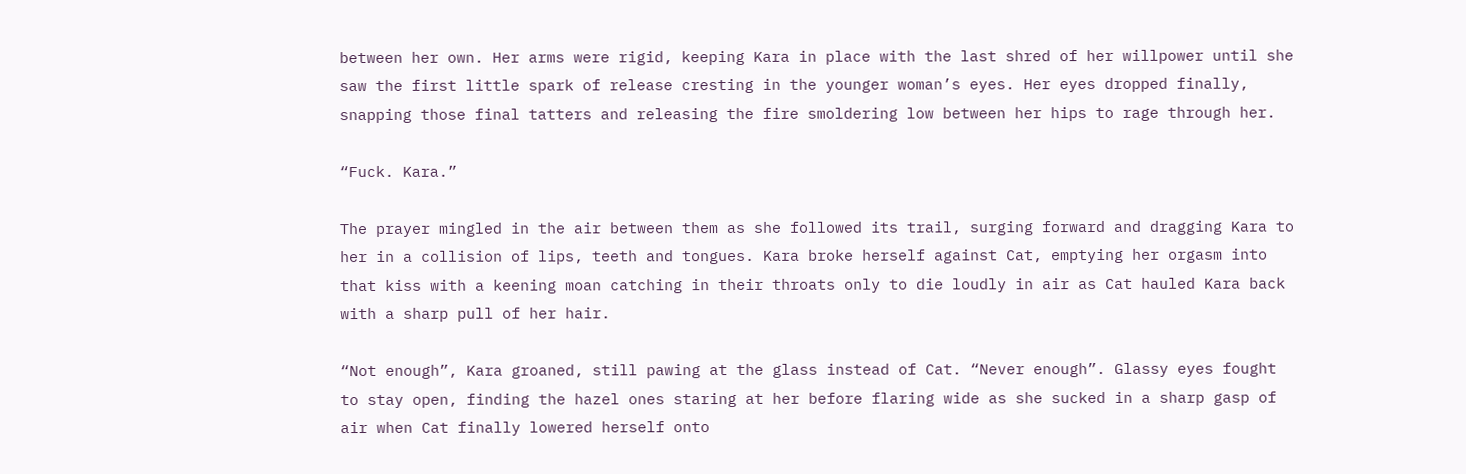between her own. Her arms were rigid, keeping Kara in place with the last shred of her willpower until she saw the first little spark of release cresting in the younger woman’s eyes. Her eyes dropped finally, snapping those final tatters and releasing the fire smoldering low between her hips to rage through her.

“Fuck. Kara.”

The prayer mingled in the air between them as she followed its trail, surging forward and dragging Kara to her in a collision of lips, teeth and tongues. Kara broke herself against Cat, emptying her orgasm into that kiss with a keening moan catching in their throats only to die loudly in air as Cat hauled Kara back with a sharp pull of her hair.

“Not enough”, Kara groaned, still pawing at the glass instead of Cat. “Never enough”. Glassy eyes fought to stay open, finding the hazel ones staring at her before flaring wide as she sucked in a sharp gasp of air when Cat finally lowered herself onto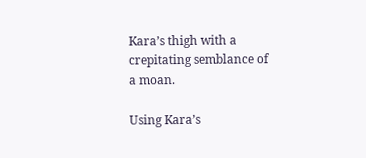Kara’s thigh with a crepitating semblance of a moan.

Using Kara’s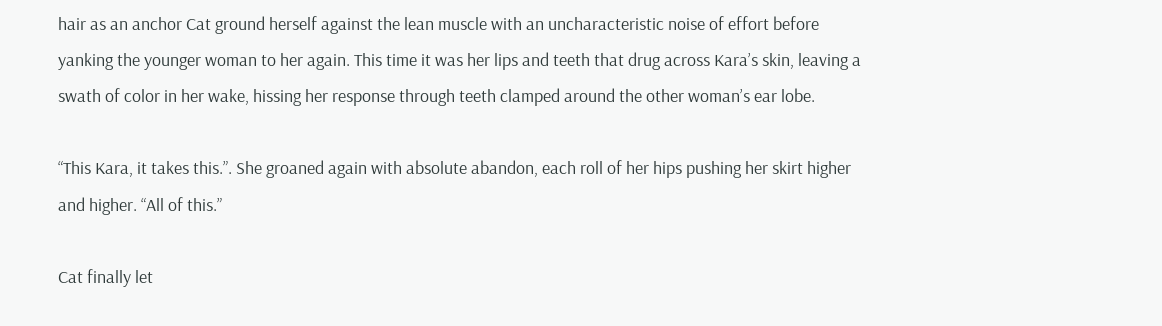hair as an anchor Cat ground herself against the lean muscle with an uncharacteristic noise of effort before yanking the younger woman to her again. This time it was her lips and teeth that drug across Kara’s skin, leaving a swath of color in her wake, hissing her response through teeth clamped around the other woman’s ear lobe.

“This Kara, it takes this.”. She groaned again with absolute abandon, each roll of her hips pushing her skirt higher and higher. “All of this.”

Cat finally let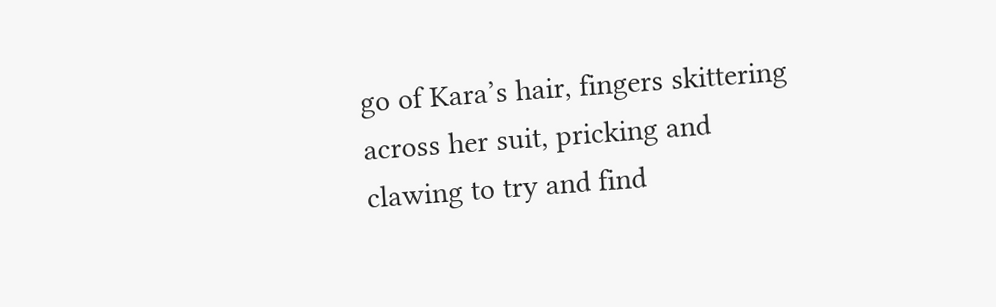go of Kara’s hair, fingers skittering across her suit, pricking and clawing to try and find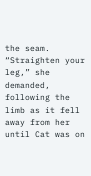the seam. “Straighten your leg,” she demanded, following the limb as it fell away from her until Cat was on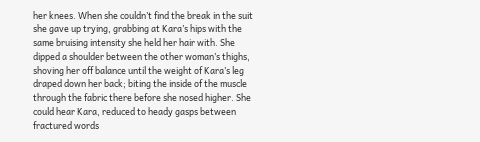her knees. When she couldn’t find the break in the suit she gave up trying, grabbing at Kara’s hips with the same bruising intensity she held her hair with. She dipped a shoulder between the other woman’s thighs, shoving her off balance until the weight of Kara’s leg draped down her back; biting the inside of the muscle through the fabric there before she nosed higher. She could hear Kara, reduced to heady gasps between fractured words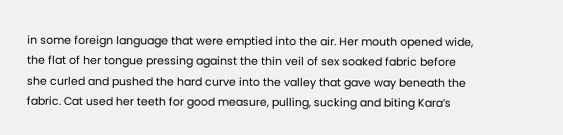in some foreign language that were emptied into the air. Her mouth opened wide, the flat of her tongue pressing against the thin veil of sex soaked fabric before she curled and pushed the hard curve into the valley that gave way beneath the fabric. Cat used her teeth for good measure, pulling, sucking and biting Kara’s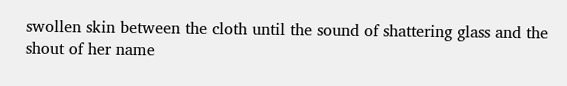swollen skin between the cloth until the sound of shattering glass and the shout of her name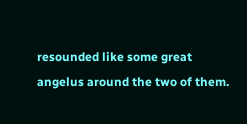resounded like some great angelus around the two of them.